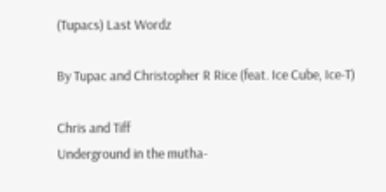(Tupacs) Last Wordz

By Tupac and Christopher R Rice (feat. Ice Cube, Ice-T)

Chris and Tiff
Underground in the mutha-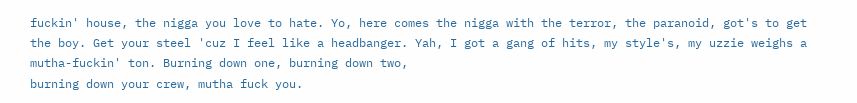fuckin' house, the nigga you love to hate. Yo, here comes the nigga with the terror, the paranoid, got's to get the boy. Get your steel 'cuz I feel like a headbanger. Yah, I got a gang of hits, my style's, my uzzie weighs a mutha-fuckin' ton. Burning down one, burning down two,
burning down your crew, mutha fuck you.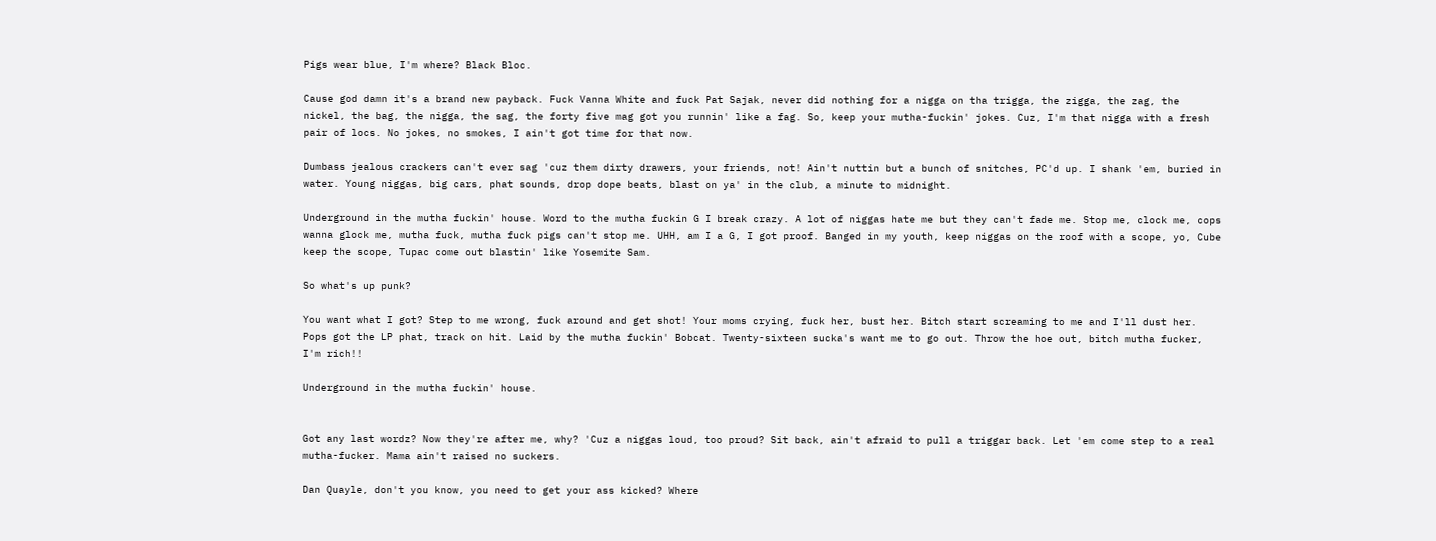Pigs wear blue, I'm where? Black Bloc.

Cause god damn it's a brand new payback. Fuck Vanna White and fuck Pat Sajak, never did nothing for a nigga on tha trigga, the zigga, the zag, the nickel, the bag, the nigga, the sag, the forty five mag got you runnin' like a fag. So, keep your mutha-fuckin' jokes. Cuz, I'm that nigga with a fresh pair of locs. No jokes, no smokes, I ain't got time for that now.

Dumbass jealous crackers can't ever sag 'cuz them dirty drawers, your friends, not! Ain't nuttin but a bunch of snitches, PC'd up. I shank 'em, buried in water. Young niggas, big cars, phat sounds, drop dope beats, blast on ya' in the club, a minute to midnight.

Underground in the mutha fuckin' house. Word to the mutha fuckin G I break crazy. A lot of niggas hate me but they can't fade me. Stop me, clock me, cops wanna glock me, mutha fuck, mutha fuck pigs can't stop me. UHH, am I a G, I got proof. Banged in my youth, keep niggas on the roof with a scope, yo, Cube keep the scope, Tupac come out blastin' like Yosemite Sam.

So what's up punk?

You want what I got? Step to me wrong, fuck around and get shot! Your moms crying, fuck her, bust her. Bitch start screaming to me and I'll dust her. Pops got the LP phat, track on hit. Laid by the mutha fuckin' Bobcat. Twenty-sixteen sucka's want me to go out. Throw the hoe out, bitch mutha fucker, I'm rich!!

Underground in the mutha fuckin' house.


Got any last wordz? Now they're after me, why? 'Cuz a niggas loud, too proud? Sit back, ain't afraid to pull a triggar back. Let 'em come step to a real mutha-fucker. Mama ain't raised no suckers.

Dan Quayle, don't you know, you need to get your ass kicked? Where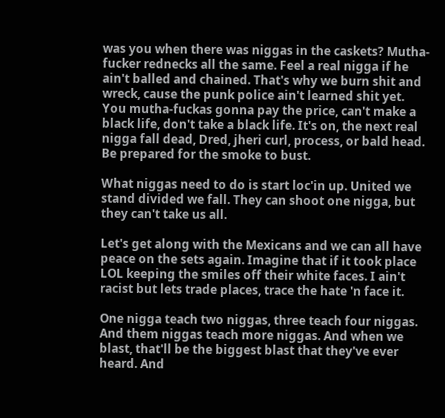was you when there was niggas in the caskets? Mutha-fucker rednecks all the same. Feel a real nigga if he ain't balled and chained. That's why we burn shit and wreck, cause the punk police ain't learned shit yet. You mutha-fuckas gonna pay the price, can't make a black life, don't take a black life. It's on, the next real nigga fall dead, Dred, jheri curl, process, or bald head. Be prepared for the smoke to bust.

What niggas need to do is start loc'in up. United we stand divided we fall. They can shoot one nigga, but they can't take us all.

Let's get along with the Mexicans and we can all have peace on the sets again. Imagine that if it took place LOL keeping the smiles off their white faces. I ain't racist but lets trade places, trace the hate 'n face it.

One nigga teach two niggas, three teach four niggas. And them niggas teach more niggas. And when we blast, that'll be the biggest blast that they've ever heard. And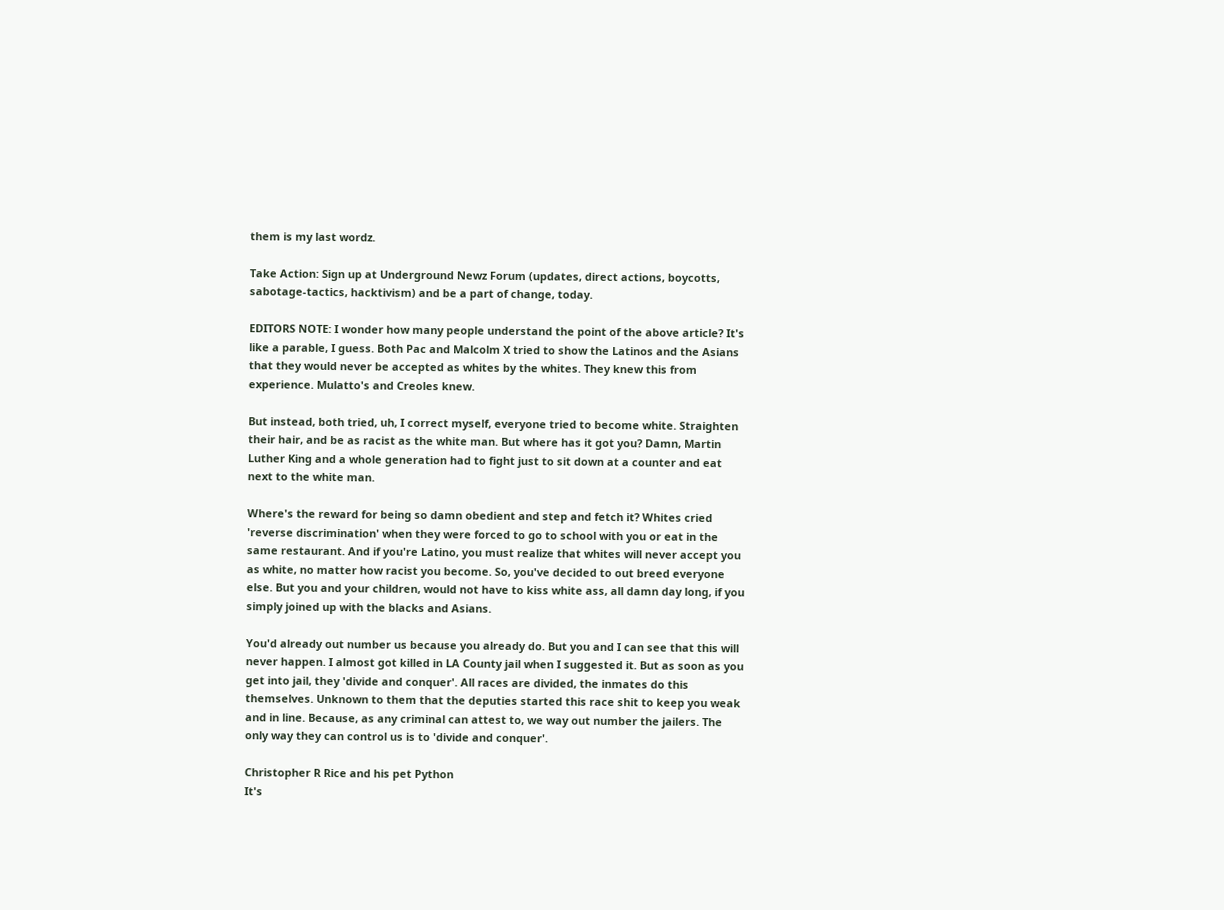them is my last wordz.

Take Action: Sign up at Underground Newz Forum (updates, direct actions, boycotts, sabotage-tactics, hacktivism) and be a part of change, today.

EDITORS NOTE: I wonder how many people understand the point of the above article? It's like a parable, I guess. Both Pac and Malcolm X tried to show the Latinos and the Asians that they would never be accepted as whites by the whites. They knew this from experience. Mulatto's and Creoles knew.

But instead, both tried, uh, I correct myself, everyone tried to become white. Straighten their hair, and be as racist as the white man. But where has it got you? Damn, Martin Luther King and a whole generation had to fight just to sit down at a counter and eat next to the white man.

Where's the reward for being so damn obedient and step and fetch it? Whites cried 'reverse discrimination' when they were forced to go to school with you or eat in the same restaurant. And if you're Latino, you must realize that whites will never accept you as white, no matter how racist you become. So, you've decided to out breed everyone else. But you and your children, would not have to kiss white ass, all damn day long, if you simply joined up with the blacks and Asians.

You'd already out number us because you already do. But you and I can see that this will never happen. I almost got killed in LA County jail when I suggested it. But as soon as you get into jail, they 'divide and conquer'. All races are divided, the inmates do this themselves. Unknown to them that the deputies started this race shit to keep you weak and in line. Because, as any criminal can attest to, we way out number the jailers. The only way they can control us is to 'divide and conquer'.

Christopher R Rice and his pet Python
It's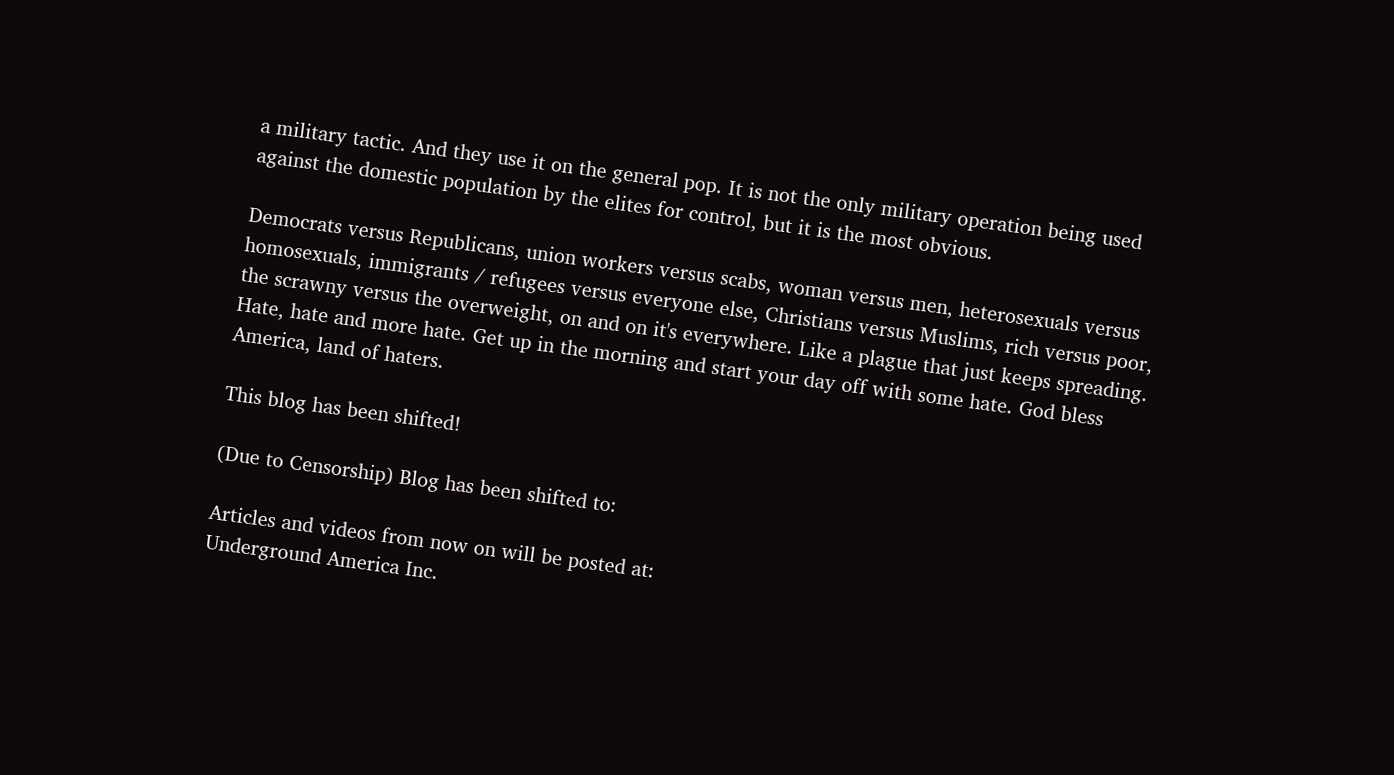a military tactic. And they use it on the general pop. It is not the only military operation being used against the domestic population by the elites for control, but it is the most obvious.

Democrats versus Republicans, union workers versus scabs, woman versus men, heterosexuals versus homosexuals, immigrants / refugees versus everyone else, Christians versus Muslims, rich versus poor, the scrawny versus the overweight, on and on it's everywhere. Like a plague that just keeps spreading. Hate, hate and more hate. Get up in the morning and start your day off with some hate. God bless America, land of haters.

This blog has been shifted!

(Due to Censorship) Blog has been shifted to:

Articles and videos from now on will be posted at:
Underground America Inc.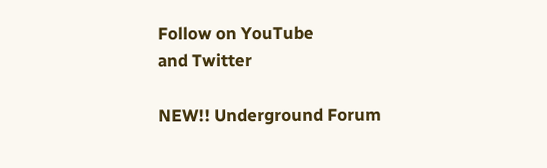Follow on YouTube
and Twitter

NEW!! Underground Forum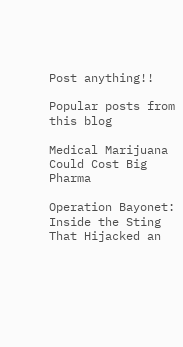Post anything!!

Popular posts from this blog

Medical Marijuana Could Cost Big Pharma

Operation Bayonet: Inside the Sting That Hijacked an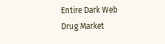Entire Dark Web Drug Market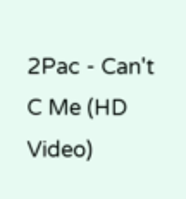2Pac - Can't C Me (HD Video)